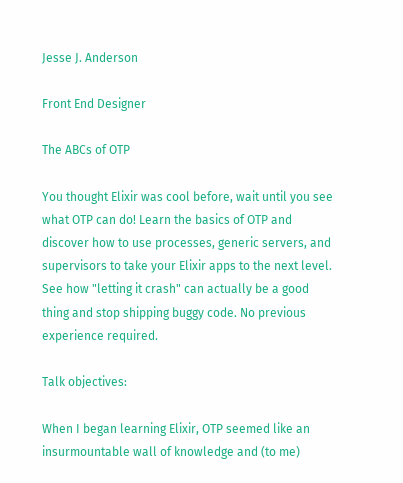Jesse J. Anderson

Front End Designer

The ABCs of OTP

You thought Elixir was cool before, wait until you see what OTP can do! Learn the basics of OTP and discover how to use processes, generic servers, and supervisors to take your Elixir apps to the next level. See how "letting it crash" can actually be a good thing and stop shipping buggy code. No previous experience required.

Talk objectives:

When I began learning Elixir, OTP seemed like an insurmountable wall of knowledge and (to me)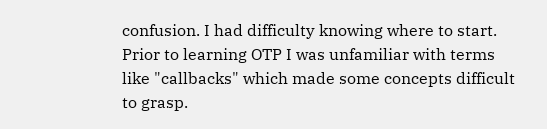confusion. I had difficulty knowing where to start. Prior to learning OTP I was unfamiliar with terms like "callbacks" which made some concepts difficult to grasp.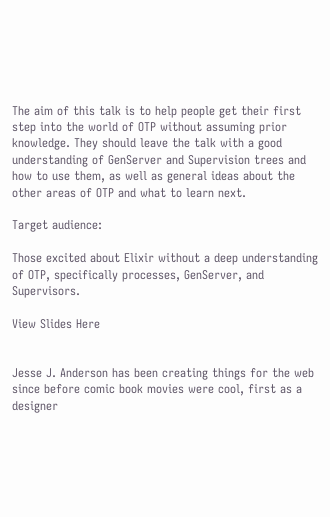The aim of this talk is to help people get their first step into the world of OTP without assuming prior knowledge. They should leave the talk with a good understanding of GenServer and Supervision trees and how to use them, as well as general ideas about the other areas of OTP and what to learn next.

Target audience:

Those excited about Elixir without a deep understanding of OTP, specifically processes, GenServer, and Supervisors.

View Slides Here


Jesse J. Anderson has been creating things for the web since before comic book movies were cool, first as a designer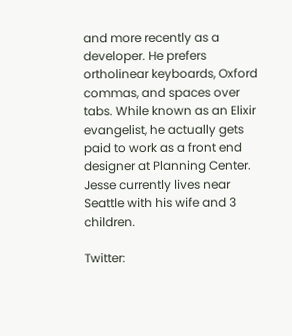and more recently as a developer. He prefers ortholinear keyboards, Oxford commas, and spaces over tabs. While known as an Elixir evangelist, he actually gets paid to work as a front end designer at Planning Center. Jesse currently lives near Seattle with his wife and 3 children.

Twitter: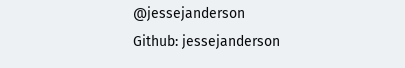@jessejanderson
Github: jessejanderson